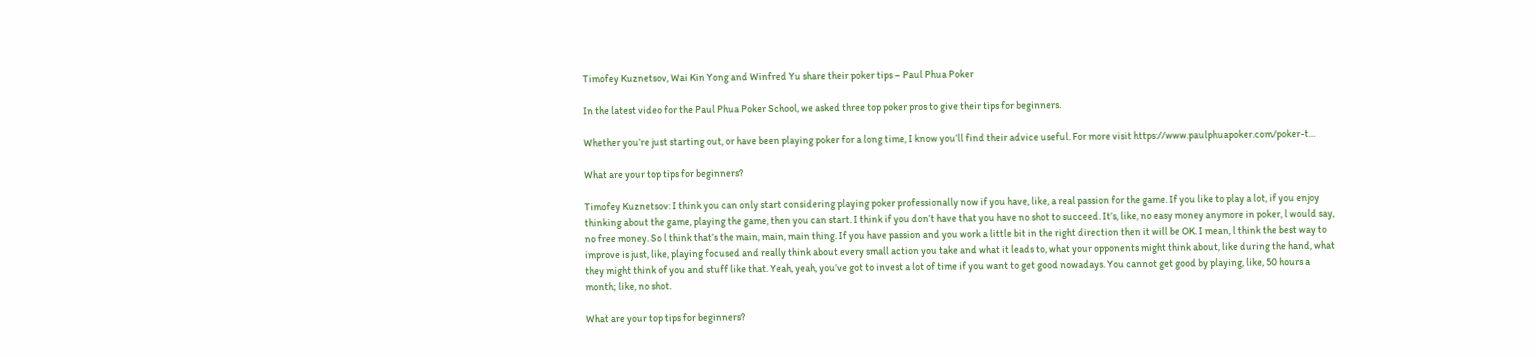Timofey Kuznetsov, Wai Kin Yong and Winfred Yu share their poker tips – Paul Phua Poker

In the latest video for the Paul Phua Poker School, we asked three top poker pros to give their tips for beginners.

Whether you’re just starting out, or have been playing poker for a long time, I know you’ll find their advice useful. For more visit https://www.paulphuapoker.com/poker-t…

What are your top tips for beginners?

Timofey Kuznetsov: I think you can only start considering playing poker professionally now if you have, like, a real passion for the game. If you like to play a lot, if you enjoy thinking about the game, playing the game, then you can start. I think if you don’t have that you have no shot to succeed. It’s, like, no easy money anymore in poker, l would say, no free money. So l think that’s the main, main, main thing. If you have passion and you work a little bit in the right direction then it will be OK. I mean, l think the best way to improve is just, like, playing focused and really think about every small action you take and what it leads to, what your opponents might think about, like during the hand, what they might think of you and stuff like that. Yeah, yeah, you’ve got to invest a lot of time if you want to get good nowadays. You cannot get good by playing, like, 50 hours a month; like, no shot.

What are your top tips for beginners?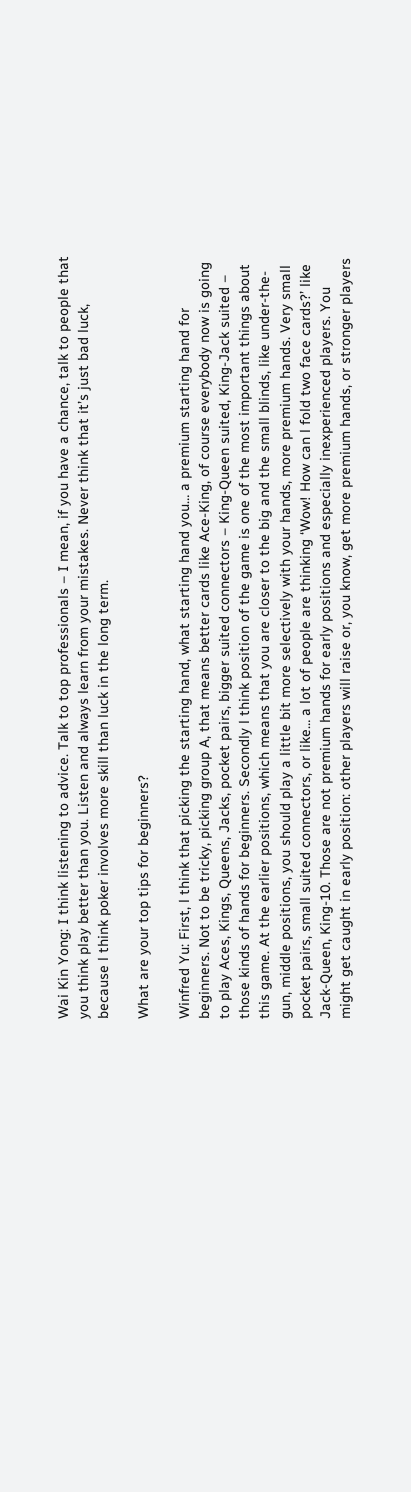Wai Kin Yong: I think listening to advice. Talk to top professionals – I mean, if you have a chance, talk to people that you think play better than you. Listen and always learn from your mistakes. Never think that it’s just bad luck, because l think poker involves more skill than luck in the long term.

What are your top tips for beginners?

Winfred Yu: First, l think that picking the starting hand, what starting hand you… a premium starting hand for beginners. Not to be tricky, picking group A, that means better cards like Ace-King, of course everybody now is going to play Aces, Kings, Queens, Jacks, pocket pairs, bigger suited connectors – King-Queen suited, King-Jack suited – those kinds of hands for beginners. Secondly l think position of the game is one of the most important things about this game. At the earlier positions, which means that you are closer to the big and the small blinds, like under-the-gun, middle positions, you should play a little bit more selectively with your hands, more premium hands. Very small pocket pairs, small suited connectors, or like… a lot of people are thinking ‘Wow! How can l fold two face cards?’ like Jack-Queen, King-10. Those are not premium hands for early positions and especially inexperienced players. You might get caught in early position: other players will raise or, you know, get more premium hands, or stronger players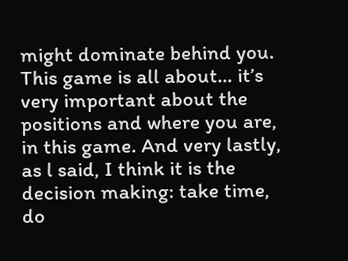might dominate behind you. This game is all about… it’s very important about the positions and where you are, in this game. And very lastly, as l said, I think it is the decision making: take time, do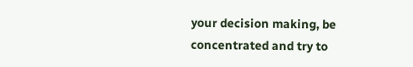your decision making, be concentrated and try to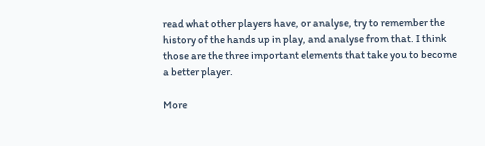read what other players have, or analyse, try to remember the history of the hands up in play, and analyse from that. I think those are the three important elements that take you to become a better player.

More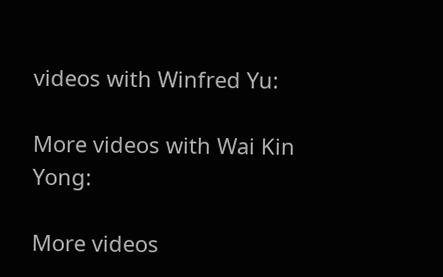videos with Winfred Yu:

More videos with Wai Kin Yong:

More videos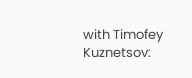with Timofey Kuznetsov: